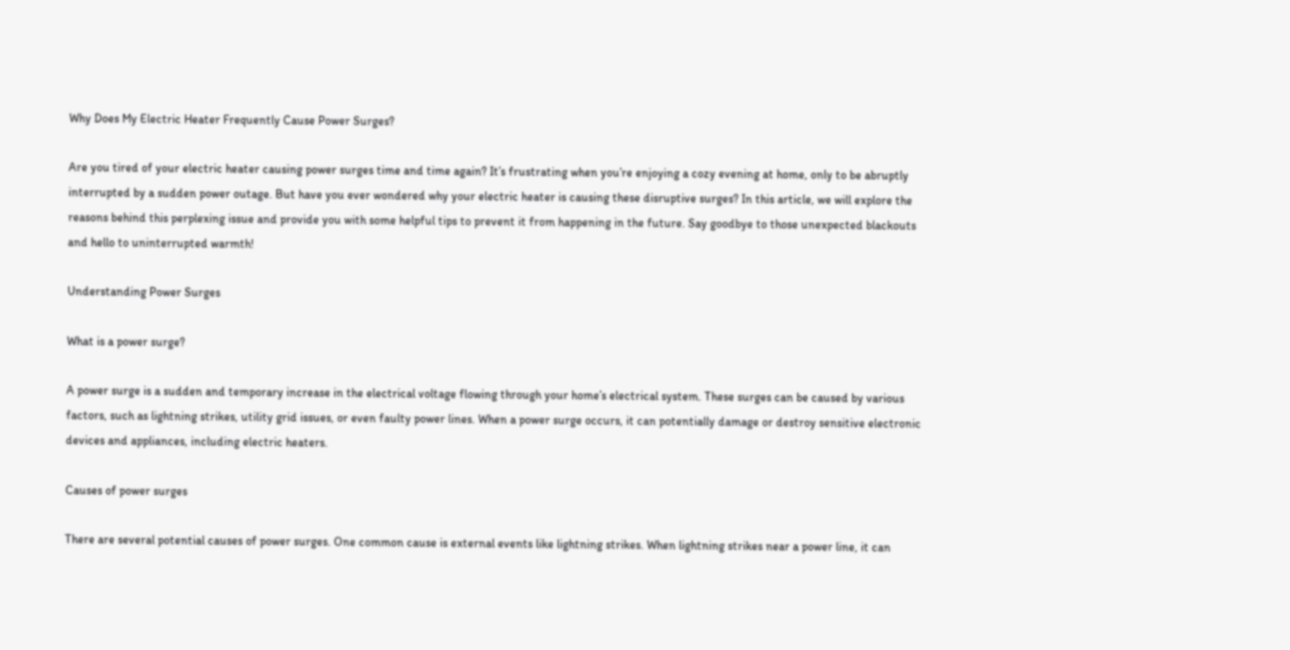Why Does My Electric Heater Frequently Cause Power Surges?

Are you tired of your electric heater causing power surges time and time again? It’s frustrating when you’re enjoying a cozy evening at home, only to be abruptly interrupted by a sudden power outage. But have you ever wondered why your electric heater is causing these disruptive surges? In this article, we will explore the reasons behind this perplexing issue and provide you with some helpful tips to prevent it from happening in the future. Say goodbye to those unexpected blackouts and hello to uninterrupted warmth!

Understanding Power Surges

What is a power surge?

A power surge is a sudden and temporary increase in the electrical voltage flowing through your home’s electrical system. These surges can be caused by various factors, such as lightning strikes, utility grid issues, or even faulty power lines. When a power surge occurs, it can potentially damage or destroy sensitive electronic devices and appliances, including electric heaters.

Causes of power surges

There are several potential causes of power surges. One common cause is external events like lightning strikes. When lightning strikes near a power line, it can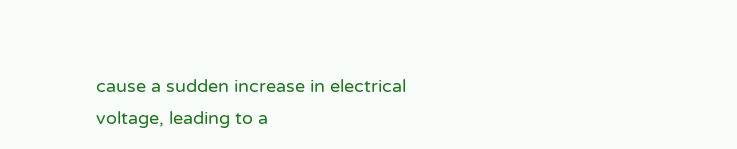cause a sudden increase in electrical voltage, leading to a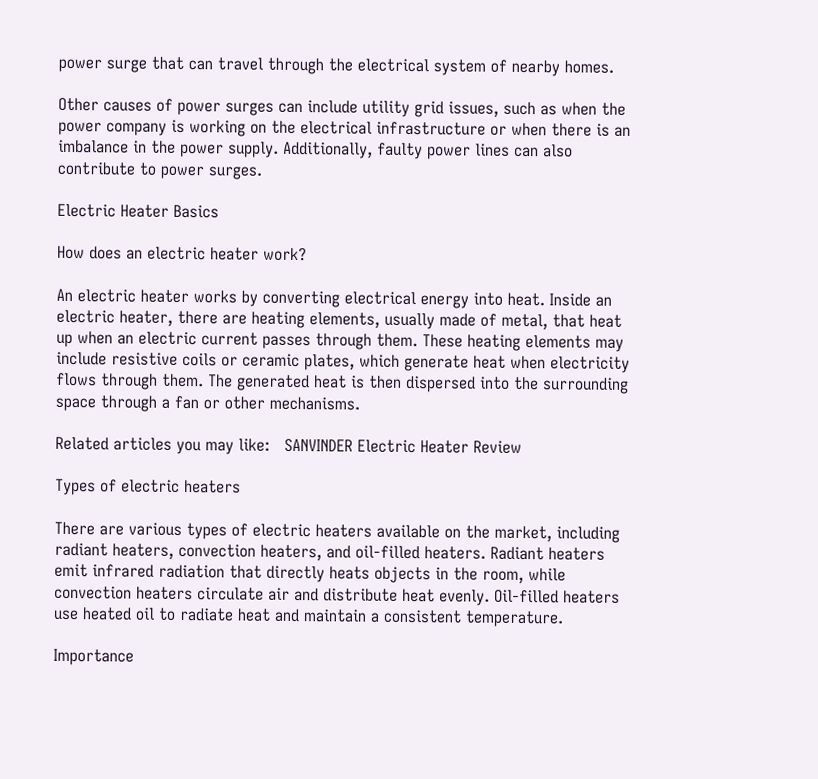power surge that can travel through the electrical system of nearby homes.

Other causes of power surges can include utility grid issues, such as when the power company is working on the electrical infrastructure or when there is an imbalance in the power supply. Additionally, faulty power lines can also contribute to power surges.

Electric Heater Basics

How does an electric heater work?

An electric heater works by converting electrical energy into heat. Inside an electric heater, there are heating elements, usually made of metal, that heat up when an electric current passes through them. These heating elements may include resistive coils or ceramic plates, which generate heat when electricity flows through them. The generated heat is then dispersed into the surrounding space through a fan or other mechanisms.

Related articles you may like:   SANVINDER Electric Heater Review

Types of electric heaters

There are various types of electric heaters available on the market, including radiant heaters, convection heaters, and oil-filled heaters. Radiant heaters emit infrared radiation that directly heats objects in the room, while convection heaters circulate air and distribute heat evenly. Oil-filled heaters use heated oil to radiate heat and maintain a consistent temperature.

Importance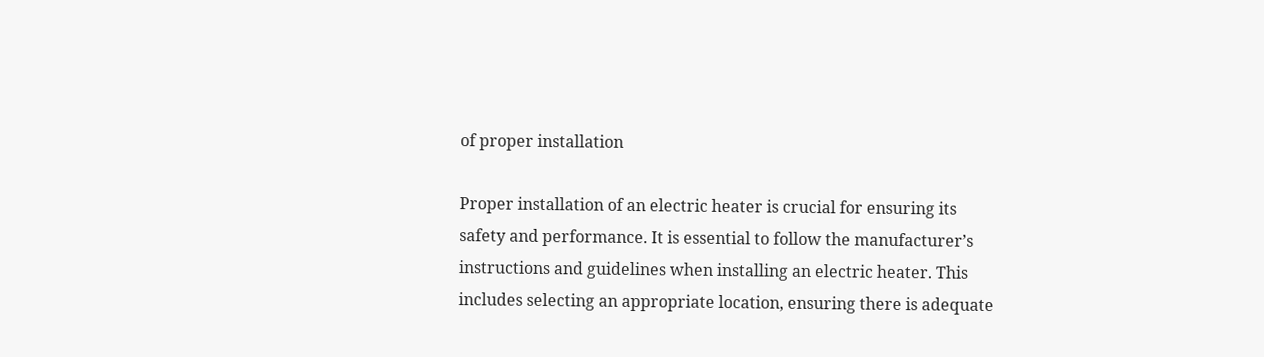of proper installation

Proper installation of an electric heater is crucial for ensuring its safety and performance. It is essential to follow the manufacturer’s instructions and guidelines when installing an electric heater. This includes selecting an appropriate location, ensuring there is adequate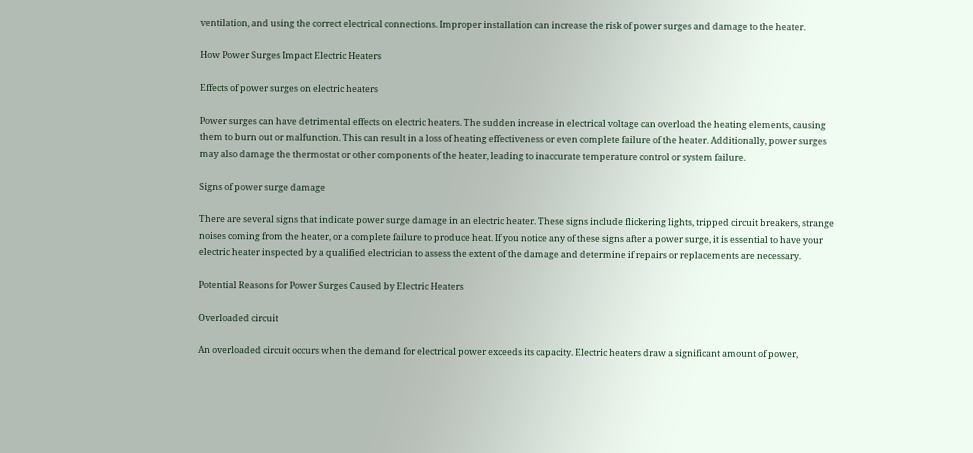ventilation, and using the correct electrical connections. Improper installation can increase the risk of power surges and damage to the heater.

How Power Surges Impact Electric Heaters

Effects of power surges on electric heaters

Power surges can have detrimental effects on electric heaters. The sudden increase in electrical voltage can overload the heating elements, causing them to burn out or malfunction. This can result in a loss of heating effectiveness or even complete failure of the heater. Additionally, power surges may also damage the thermostat or other components of the heater, leading to inaccurate temperature control or system failure.

Signs of power surge damage

There are several signs that indicate power surge damage in an electric heater. These signs include flickering lights, tripped circuit breakers, strange noises coming from the heater, or a complete failure to produce heat. If you notice any of these signs after a power surge, it is essential to have your electric heater inspected by a qualified electrician to assess the extent of the damage and determine if repairs or replacements are necessary.

Potential Reasons for Power Surges Caused by Electric Heaters

Overloaded circuit

An overloaded circuit occurs when the demand for electrical power exceeds its capacity. Electric heaters draw a significant amount of power,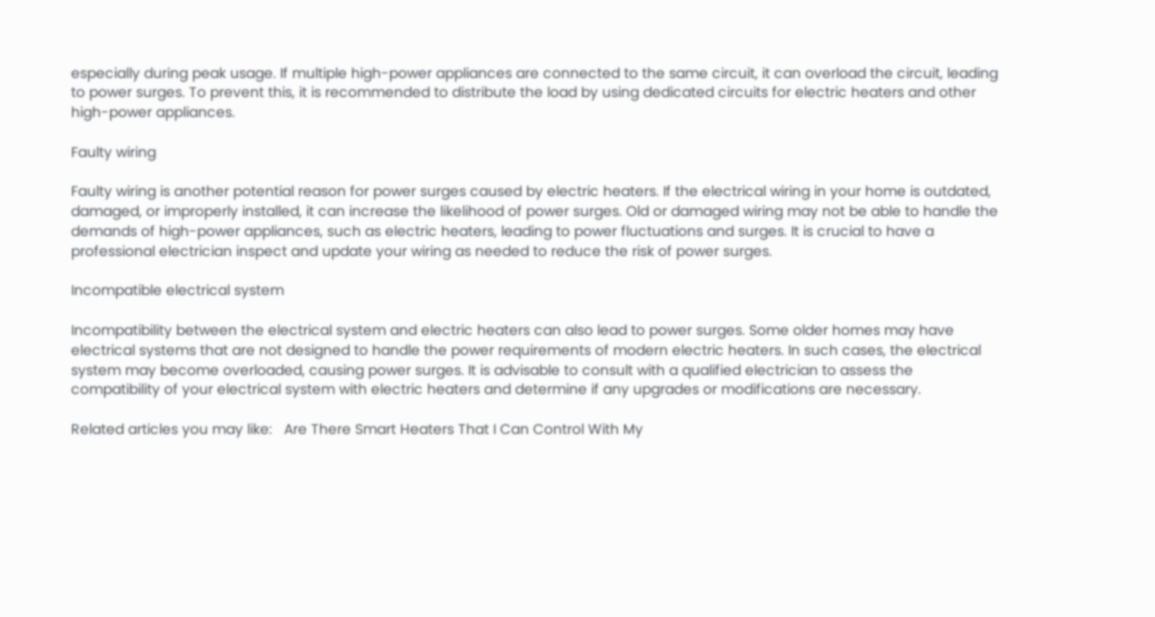especially during peak usage. If multiple high-power appliances are connected to the same circuit, it can overload the circuit, leading to power surges. To prevent this, it is recommended to distribute the load by using dedicated circuits for electric heaters and other high-power appliances.

Faulty wiring

Faulty wiring is another potential reason for power surges caused by electric heaters. If the electrical wiring in your home is outdated, damaged, or improperly installed, it can increase the likelihood of power surges. Old or damaged wiring may not be able to handle the demands of high-power appliances, such as electric heaters, leading to power fluctuations and surges. It is crucial to have a professional electrician inspect and update your wiring as needed to reduce the risk of power surges.

Incompatible electrical system

Incompatibility between the electrical system and electric heaters can also lead to power surges. Some older homes may have electrical systems that are not designed to handle the power requirements of modern electric heaters. In such cases, the electrical system may become overloaded, causing power surges. It is advisable to consult with a qualified electrician to assess the compatibility of your electrical system with electric heaters and determine if any upgrades or modifications are necessary.

Related articles you may like:   Are There Smart Heaters That I Can Control With My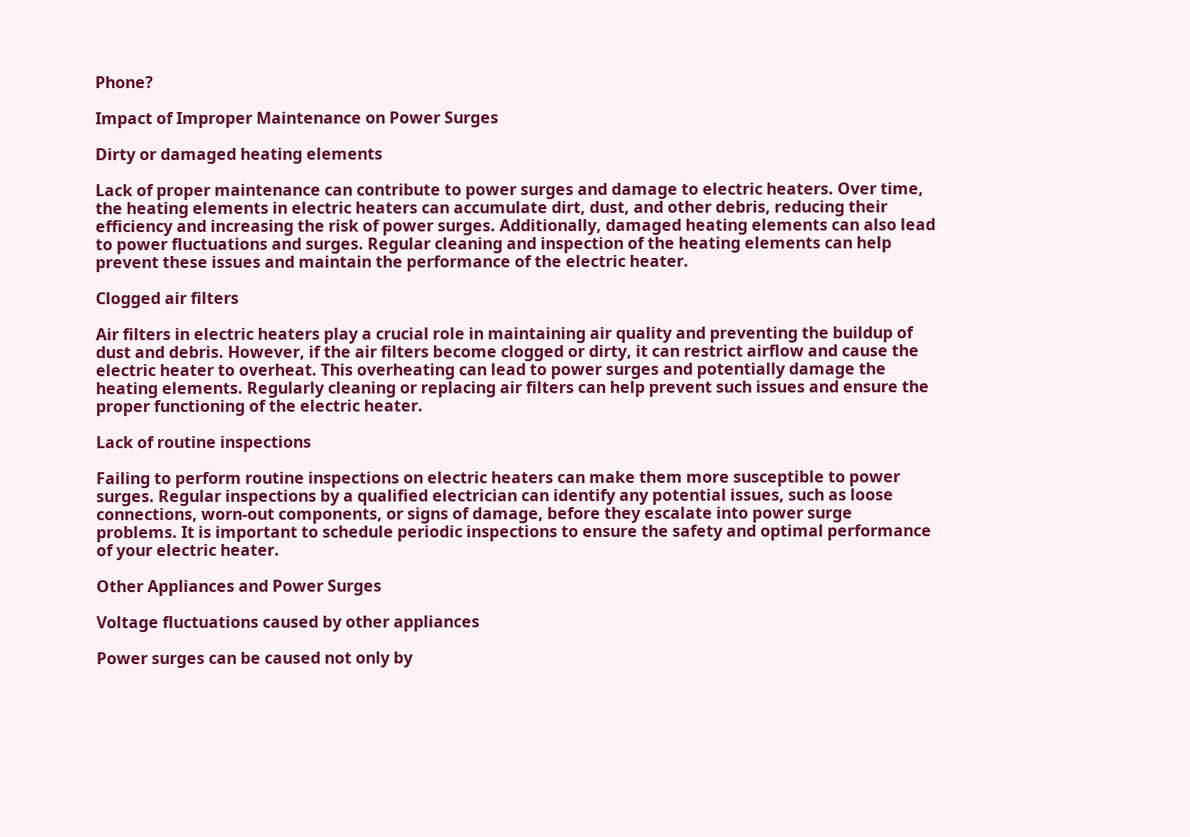Phone?

Impact of Improper Maintenance on Power Surges

Dirty or damaged heating elements

Lack of proper maintenance can contribute to power surges and damage to electric heaters. Over time, the heating elements in electric heaters can accumulate dirt, dust, and other debris, reducing their efficiency and increasing the risk of power surges. Additionally, damaged heating elements can also lead to power fluctuations and surges. Regular cleaning and inspection of the heating elements can help prevent these issues and maintain the performance of the electric heater.

Clogged air filters

Air filters in electric heaters play a crucial role in maintaining air quality and preventing the buildup of dust and debris. However, if the air filters become clogged or dirty, it can restrict airflow and cause the electric heater to overheat. This overheating can lead to power surges and potentially damage the heating elements. Regularly cleaning or replacing air filters can help prevent such issues and ensure the proper functioning of the electric heater.

Lack of routine inspections

Failing to perform routine inspections on electric heaters can make them more susceptible to power surges. Regular inspections by a qualified electrician can identify any potential issues, such as loose connections, worn-out components, or signs of damage, before they escalate into power surge problems. It is important to schedule periodic inspections to ensure the safety and optimal performance of your electric heater.

Other Appliances and Power Surges

Voltage fluctuations caused by other appliances

Power surges can be caused not only by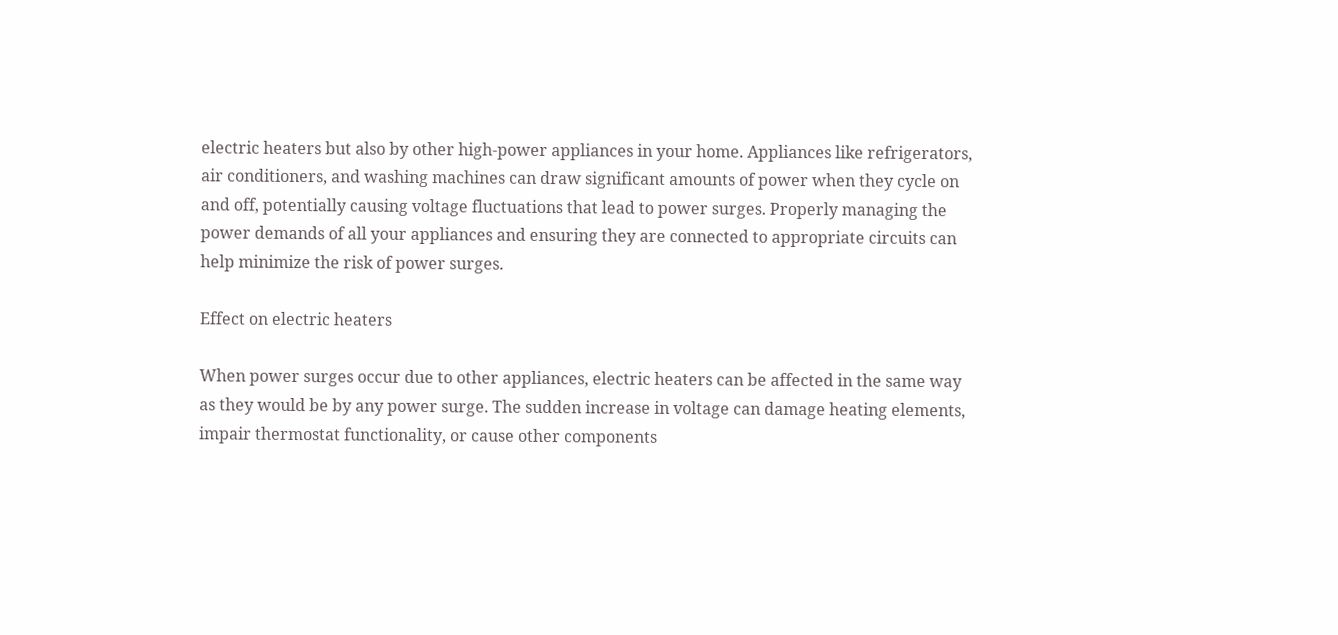electric heaters but also by other high-power appliances in your home. Appliances like refrigerators, air conditioners, and washing machines can draw significant amounts of power when they cycle on and off, potentially causing voltage fluctuations that lead to power surges. Properly managing the power demands of all your appliances and ensuring they are connected to appropriate circuits can help minimize the risk of power surges.

Effect on electric heaters

When power surges occur due to other appliances, electric heaters can be affected in the same way as they would be by any power surge. The sudden increase in voltage can damage heating elements, impair thermostat functionality, or cause other components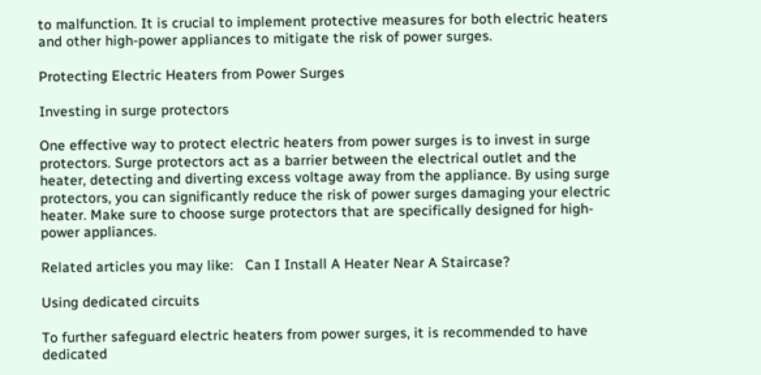to malfunction. It is crucial to implement protective measures for both electric heaters and other high-power appliances to mitigate the risk of power surges.

Protecting Electric Heaters from Power Surges

Investing in surge protectors

One effective way to protect electric heaters from power surges is to invest in surge protectors. Surge protectors act as a barrier between the electrical outlet and the heater, detecting and diverting excess voltage away from the appliance. By using surge protectors, you can significantly reduce the risk of power surges damaging your electric heater. Make sure to choose surge protectors that are specifically designed for high-power appliances.

Related articles you may like:   Can I Install A Heater Near A Staircase?

Using dedicated circuits

To further safeguard electric heaters from power surges, it is recommended to have dedicated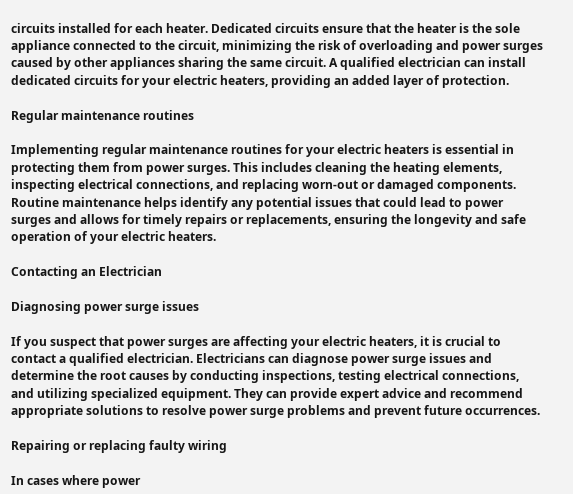circuits installed for each heater. Dedicated circuits ensure that the heater is the sole appliance connected to the circuit, minimizing the risk of overloading and power surges caused by other appliances sharing the same circuit. A qualified electrician can install dedicated circuits for your electric heaters, providing an added layer of protection.

Regular maintenance routines

Implementing regular maintenance routines for your electric heaters is essential in protecting them from power surges. This includes cleaning the heating elements, inspecting electrical connections, and replacing worn-out or damaged components. Routine maintenance helps identify any potential issues that could lead to power surges and allows for timely repairs or replacements, ensuring the longevity and safe operation of your electric heaters.

Contacting an Electrician

Diagnosing power surge issues

If you suspect that power surges are affecting your electric heaters, it is crucial to contact a qualified electrician. Electricians can diagnose power surge issues and determine the root causes by conducting inspections, testing electrical connections, and utilizing specialized equipment. They can provide expert advice and recommend appropriate solutions to resolve power surge problems and prevent future occurrences.

Repairing or replacing faulty wiring

In cases where power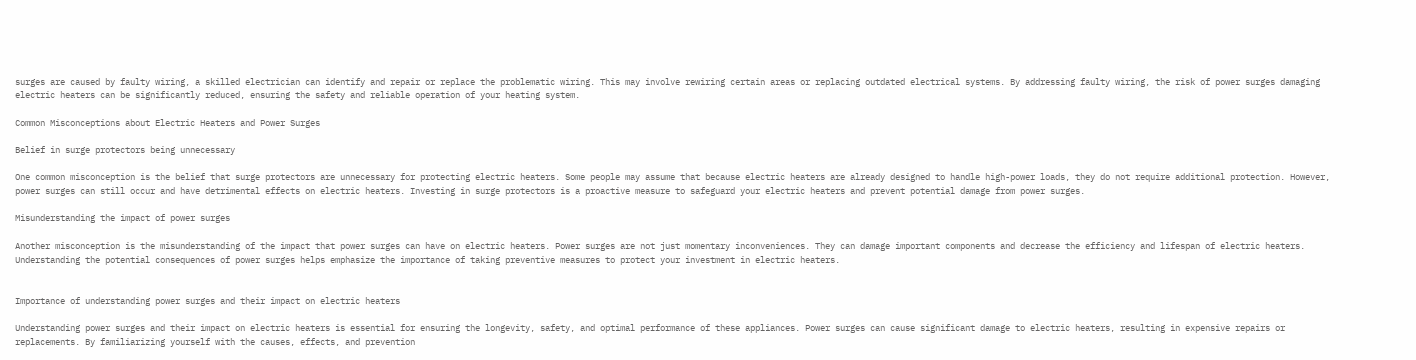surges are caused by faulty wiring, a skilled electrician can identify and repair or replace the problematic wiring. This may involve rewiring certain areas or replacing outdated electrical systems. By addressing faulty wiring, the risk of power surges damaging electric heaters can be significantly reduced, ensuring the safety and reliable operation of your heating system.

Common Misconceptions about Electric Heaters and Power Surges

Belief in surge protectors being unnecessary

One common misconception is the belief that surge protectors are unnecessary for protecting electric heaters. Some people may assume that because electric heaters are already designed to handle high-power loads, they do not require additional protection. However, power surges can still occur and have detrimental effects on electric heaters. Investing in surge protectors is a proactive measure to safeguard your electric heaters and prevent potential damage from power surges.

Misunderstanding the impact of power surges

Another misconception is the misunderstanding of the impact that power surges can have on electric heaters. Power surges are not just momentary inconveniences. They can damage important components and decrease the efficiency and lifespan of electric heaters. Understanding the potential consequences of power surges helps emphasize the importance of taking preventive measures to protect your investment in electric heaters.


Importance of understanding power surges and their impact on electric heaters

Understanding power surges and their impact on electric heaters is essential for ensuring the longevity, safety, and optimal performance of these appliances. Power surges can cause significant damage to electric heaters, resulting in expensive repairs or replacements. By familiarizing yourself with the causes, effects, and prevention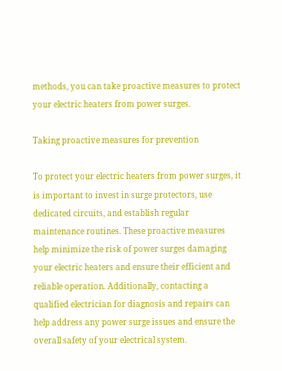methods, you can take proactive measures to protect your electric heaters from power surges.

Taking proactive measures for prevention

To protect your electric heaters from power surges, it is important to invest in surge protectors, use dedicated circuits, and establish regular maintenance routines. These proactive measures help minimize the risk of power surges damaging your electric heaters and ensure their efficient and reliable operation. Additionally, contacting a qualified electrician for diagnosis and repairs can help address any power surge issues and ensure the overall safety of your electrical system.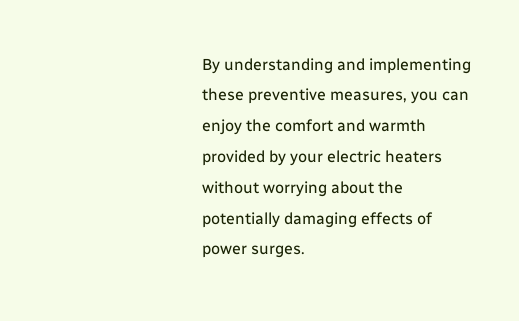By understanding and implementing these preventive measures, you can enjoy the comfort and warmth provided by your electric heaters without worrying about the potentially damaging effects of power surges.